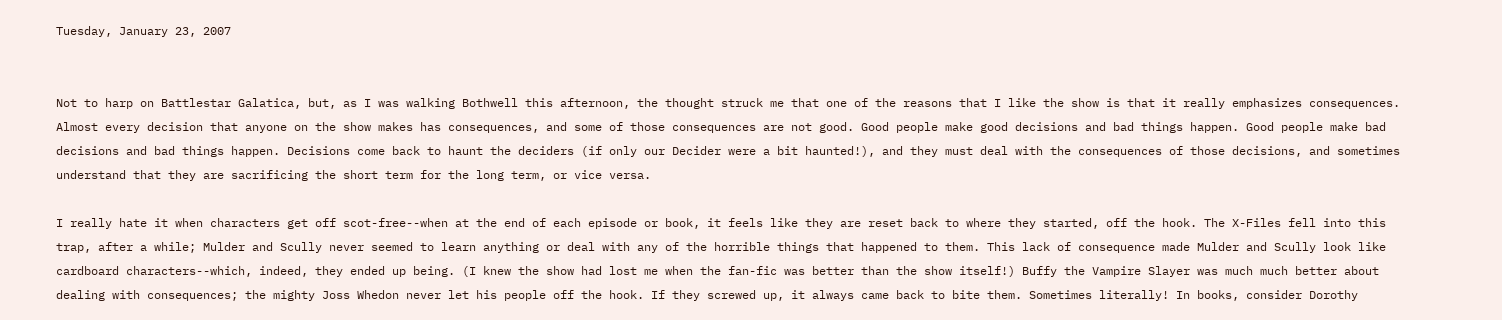Tuesday, January 23, 2007


Not to harp on Battlestar Galatica, but, as I was walking Bothwell this afternoon, the thought struck me that one of the reasons that I like the show is that it really emphasizes consequences. Almost every decision that anyone on the show makes has consequences, and some of those consequences are not good. Good people make good decisions and bad things happen. Good people make bad decisions and bad things happen. Decisions come back to haunt the deciders (if only our Decider were a bit haunted!), and they must deal with the consequences of those decisions, and sometimes understand that they are sacrificing the short term for the long term, or vice versa.

I really hate it when characters get off scot-free--when at the end of each episode or book, it feels like they are reset back to where they started, off the hook. The X-Files fell into this trap, after a while; Mulder and Scully never seemed to learn anything or deal with any of the horrible things that happened to them. This lack of consequence made Mulder and Scully look like cardboard characters--which, indeed, they ended up being. (I knew the show had lost me when the fan-fic was better than the show itself!) Buffy the Vampire Slayer was much much better about dealing with consequences; the mighty Joss Whedon never let his people off the hook. If they screwed up, it always came back to bite them. Sometimes literally! In books, consider Dorothy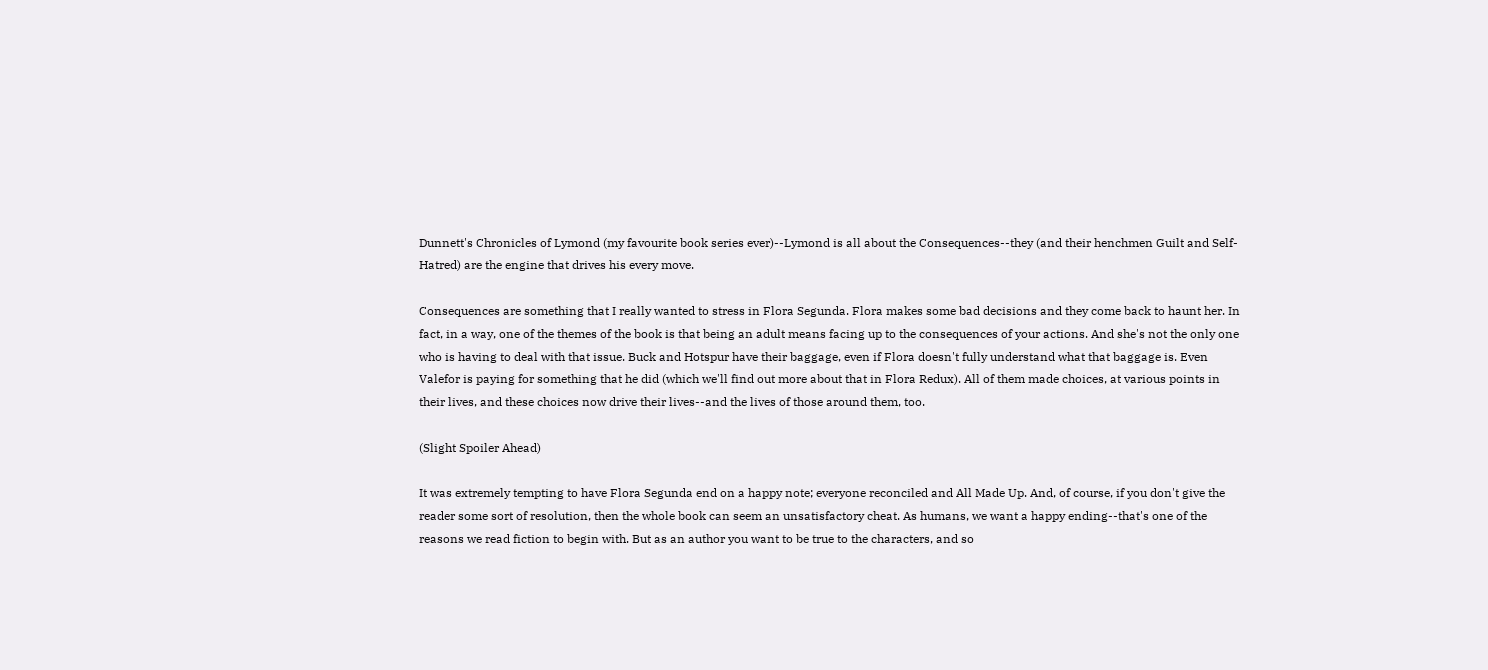Dunnett's Chronicles of Lymond (my favourite book series ever)--Lymond is all about the Consequences--they (and their henchmen Guilt and Self-Hatred) are the engine that drives his every move.

Consequences are something that I really wanted to stress in Flora Segunda. Flora makes some bad decisions and they come back to haunt her. In fact, in a way, one of the themes of the book is that being an adult means facing up to the consequences of your actions. And she's not the only one who is having to deal with that issue. Buck and Hotspur have their baggage, even if Flora doesn't fully understand what that baggage is. Even Valefor is paying for something that he did (which we'll find out more about that in Flora Redux). All of them made choices, at various points in their lives, and these choices now drive their lives--and the lives of those around them, too.

(Slight Spoiler Ahead)

It was extremely tempting to have Flora Segunda end on a happy note; everyone reconciled and All Made Up. And, of course, if you don't give the reader some sort of resolution, then the whole book can seem an unsatisfactory cheat. As humans, we want a happy ending--that's one of the reasons we read fiction to begin with. But as an author you want to be true to the characters, and so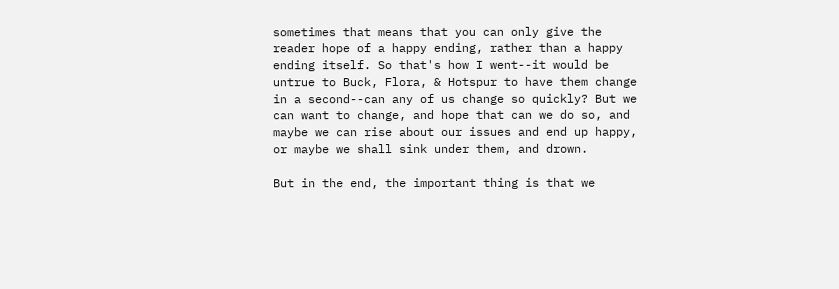sometimes that means that you can only give the reader hope of a happy ending, rather than a happy ending itself. So that's how I went--it would be untrue to Buck, Flora, & Hotspur to have them change in a second--can any of us change so quickly? But we can want to change, and hope that can we do so, and maybe we can rise about our issues and end up happy, or maybe we shall sink under them, and drown.

But in the end, the important thing is that we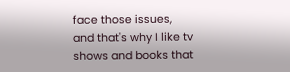face those issues, and that's why I like tv shows and books that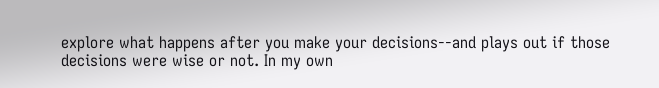explore what happens after you make your decisions--and plays out if those decisions were wise or not. In my own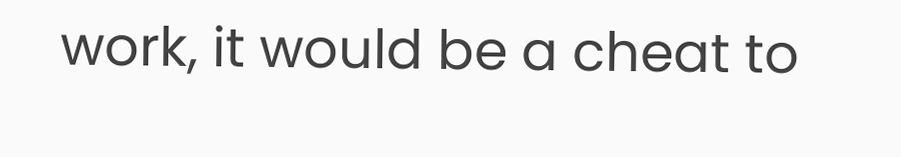work, it would be a cheat to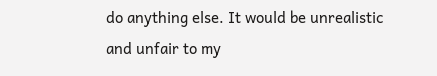do anything else. It would be unrealistic and unfair to my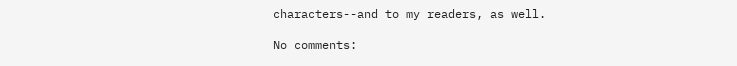characters--and to my readers, as well.

No comments: